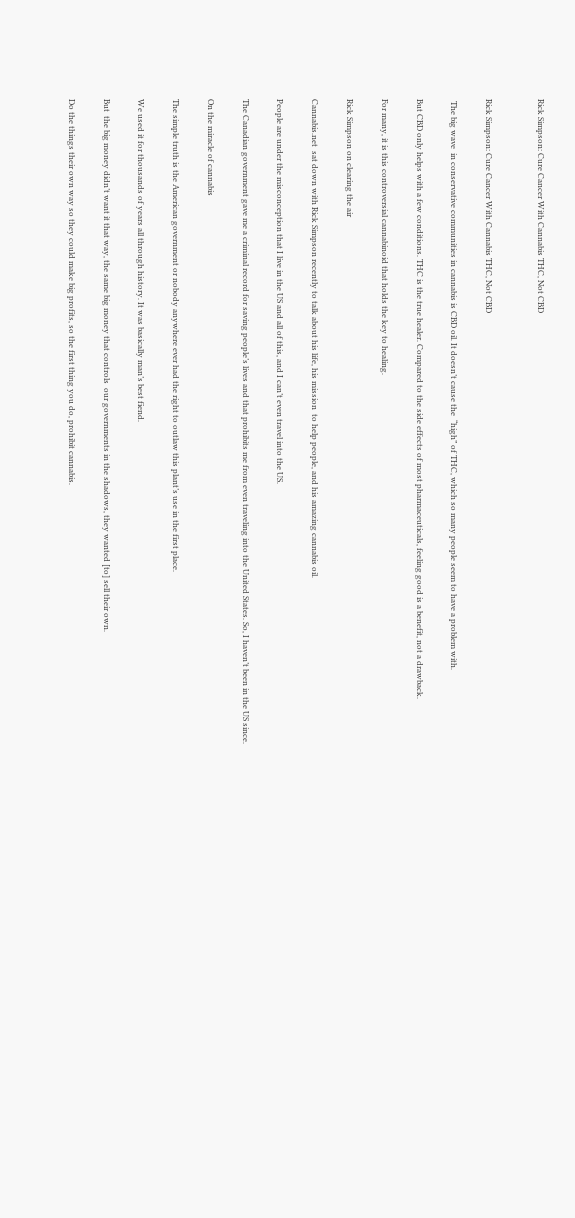Rick Simpson: Cure Cancer With Cannabis THC, Not CBD


Rick Simpson: Cure Cancer With Cannabis THC, Not CBD

 The big wave  in conservative communities in cannabis is CBD oil. It doesn’t cause the  “high” of THC, which so many people seem to have a problem with.

But CBD only helps with a few conditions. THC is the true healer. Compared to the side effects of most pharmaceuticals, feeling good is a benefit, not a drawback.

For many, it is this controversial cannabinoid that holds the key to healing.

Rick Simpson on clearing the air

Cannabis.net  sat down with Rick Simpson recently to talk about his life, his mission  to help people, and his amazing cannabis oil.

People are under the misconception that I live in the US and all of this, and I can’t even travel into the US.

The Canadian government gave me a criminal record for saving people’s lives and that prohibits me from even traveling into the United States. So, I haven’t been in the US since.

On the miracle of cannabis

The simple truth is the American government or nobody anywhere ever had the right to outlaw this plant’s use in the first place.

We used it for thousands of years all through history. It was basically man’s best fiend.

But  the big money didn’t want it that way, the same big money that controls  our governments in the shadows, they wanted [to] sell their own.

Do the things their own way so they could make big profits, so the first thing you do, prohibit cannabis.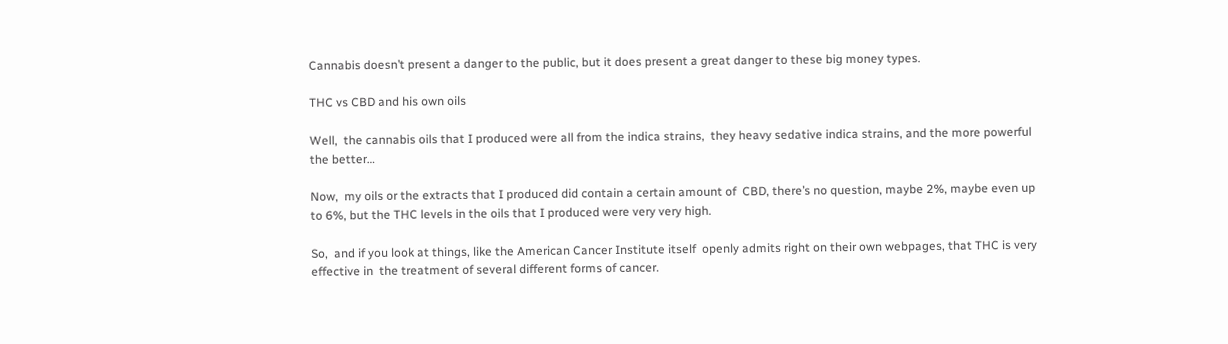Cannabis doesn’t present a danger to the public, but it does present a great danger to these big money types.

THC vs CBD and his own oils

Well,  the cannabis oils that I produced were all from the indica strains,  they heavy sedative indica strains, and the more powerful the better…

Now,  my oils or the extracts that I produced did contain a certain amount of  CBD, there’s no question, maybe 2%, maybe even up to 6%, but the THC levels in the oils that I produced were very very high.

So,  and if you look at things, like the American Cancer Institute itself  openly admits right on their own webpages, that THC is very effective in  the treatment of several different forms of cancer.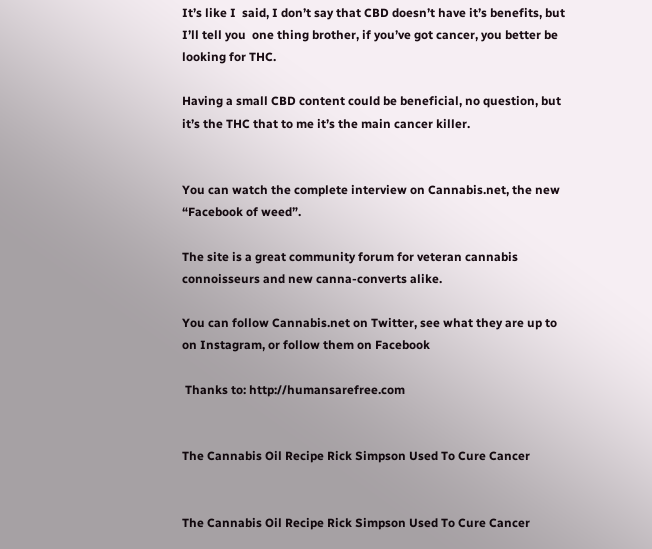It’s like I  said, I don’t say that CBD doesn’t have it’s benefits, but I’ll tell you  one thing brother, if you’ve got cancer, you better be looking for THC.

Having a small CBD content could be beneficial, no question, but it’s the THC that to me it’s the main cancer killer.


You can watch the complete interview on Cannabis.net, the new “Facebook of weed”.

The site is a great community forum for veteran cannabis connoisseurs and new canna-converts alike.

You can follow Cannabis.net on Twitter, see what they are up to on Instagram, or follow them on Facebook

 Thanks to: http://humansarefree.com


The Cannabis Oil Recipe Rick Simpson Used To Cure Cancer


The Cannabis Oil Recipe Rick Simpson Used To Cure Cancer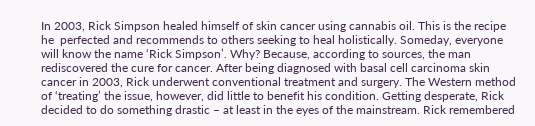In 2003, Rick Simpson healed himself of skin cancer using cannabis oil. This is the recipe he  perfected and recommends to others seeking to heal holistically. Someday, everyone will know the name ‘Rick Simpson’. Why? Because, according to sources, the man rediscovered the cure for cancer. After being diagnosed with basal cell carcinoma skin cancer in 2003, Rick underwent conventional treatment and surgery. The Western method of ‘treating’ the issue, however, did little to benefit his condition. Getting desperate, Rick decided to do something drastic – at least in the eyes of the mainstream. Rick remembered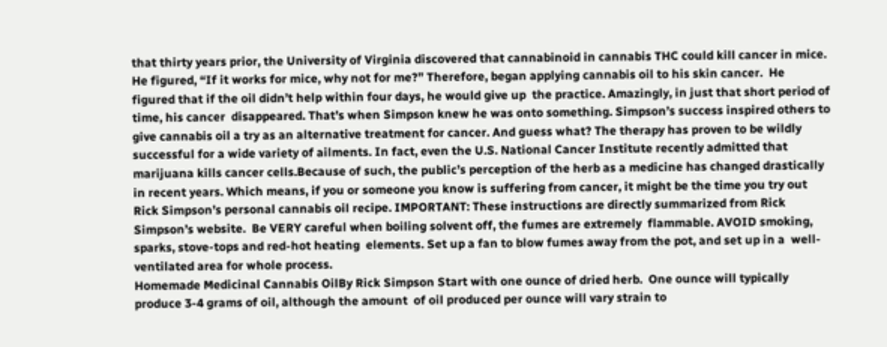that thirty years prior, the University of Virginia discovered that cannabinoid in cannabis THC could kill cancer in mice. He figured, “If it works for mice, why not for me?” Therefore, began applying cannabis oil to his skin cancer.  He  figured that if the oil didn’t help within four days, he would give up  the practice. Amazingly, in just that short period of time, his cancer  disappeared. That’s when Simpson knew he was onto something. Simpson’s success inspired others to give cannabis oil a try as an alternative treatment for cancer. And guess what? The therapy has proven to be wildly successful for a wide variety of ailments. In fact, even the U.S. National Cancer Institute recently admitted that marijuana kills cancer cells.Because of such, the public’s perception of the herb as a medicine has changed drastically in recent years. Which means, if you or someone you know is suffering from cancer, it might be the time you try out Rick Simpson’s personal cannabis oil recipe. IMPORTANT: These instructions are directly summarized from Rick Simpson’s website.  Be VERY careful when boiling solvent off, the fumes are extremely  flammable. AVOID smoking, sparks, stove-tops and red-hot heating  elements. Set up a fan to blow fumes away from the pot, and set up in a  well-ventilated area for whole process.
Homemade Medicinal Cannabis OilBy Rick Simpson Start with one ounce of dried herb.  One ounce will typically produce 3-4 grams of oil, although the amount  of oil produced per ounce will vary strain to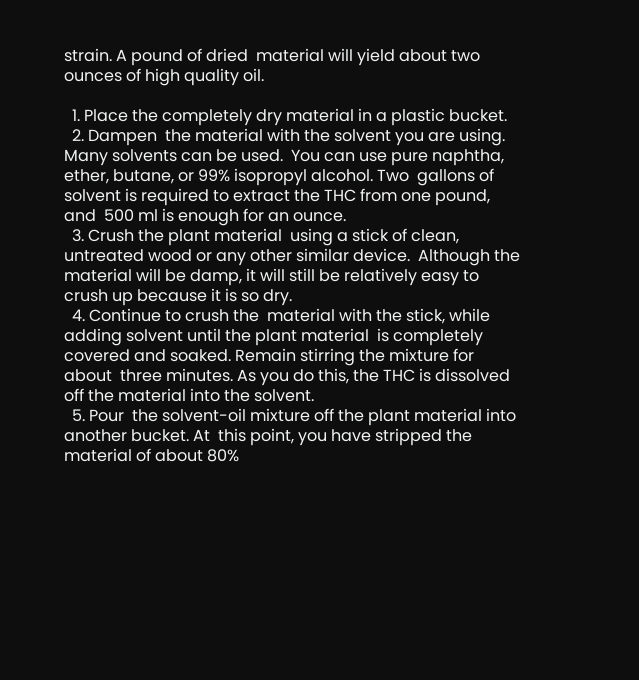strain. A pound of dried  material will yield about two ounces of high quality oil.

  1. Place the completely dry material in a plastic bucket.
  2. Dampen  the material with the solvent you are using. Many solvents can be used.  You can use pure naphtha, ether, butane, or 99% isopropyl alcohol. Two  gallons of solvent is required to extract the THC from one pound, and  500 ml is enough for an ounce.
  3. Crush the plant material  using a stick of clean, untreated wood or any other similar device.  Although the material will be damp, it will still be relatively easy to  crush up because it is so dry.
  4. Continue to crush the  material with the stick, while adding solvent until the plant material  is completely covered and soaked. Remain stirring the mixture for about  three minutes. As you do this, the THC is dissolved off the material into the solvent.
  5. Pour  the solvent-oil mixture off the plant material into another bucket. At  this point, you have stripped the material of about 80%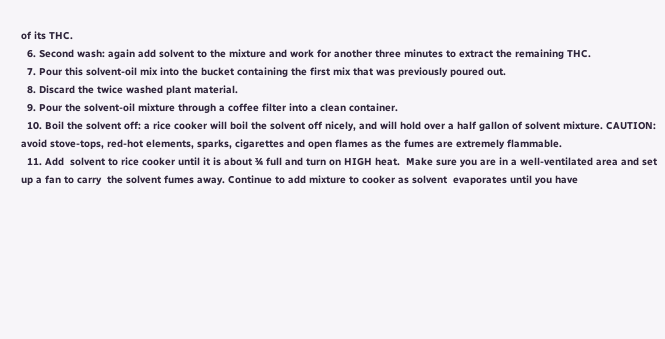of its THC.
  6. Second wash: again add solvent to the mixture and work for another three minutes to extract the remaining THC.
  7. Pour this solvent-oil mix into the bucket containing the first mix that was previously poured out.
  8. Discard the twice washed plant material.
  9. Pour the solvent-oil mixture through a coffee filter into a clean container.
  10. Boil the solvent off: a rice cooker will boil the solvent off nicely, and will hold over a half gallon of solvent mixture. CAUTION: avoid stove-tops, red-hot elements, sparks, cigarettes and open flames as the fumes are extremely flammable.
  11. Add  solvent to rice cooker until it is about ¾ full and turn on HIGH heat.  Make sure you are in a well-ventilated area and set up a fan to carry  the solvent fumes away. Continue to add mixture to cooker as solvent  evaporates until you have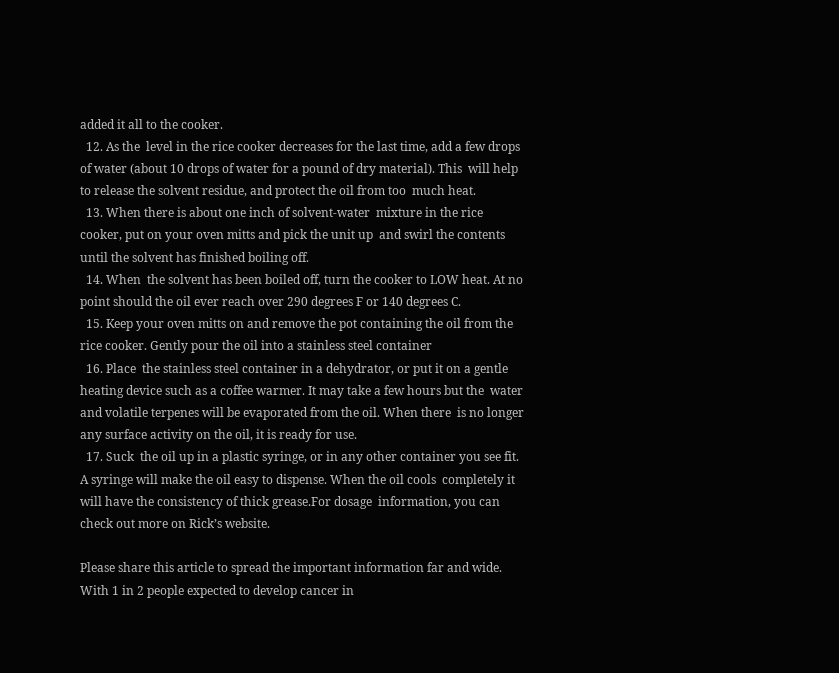added it all to the cooker.
  12. As the  level in the rice cooker decreases for the last time, add a few drops  of water (about 10 drops of water for a pound of dry material). This  will help to release the solvent residue, and protect the oil from too  much heat.
  13. When there is about one inch of solvent-water  mixture in the rice cooker, put on your oven mitts and pick the unit up  and swirl the contents until the solvent has finished boiling off.
  14. When  the solvent has been boiled off, turn the cooker to LOW heat. At no  point should the oil ever reach over 290 degrees F or 140 degrees C.
  15. Keep your oven mitts on and remove the pot containing the oil from the rice cooker. Gently pour the oil into a stainless steel container
  16. Place  the stainless steel container in a dehydrator, or put it on a gentle  heating device such as a coffee warmer. It may take a few hours but the  water and volatile terpenes will be evaporated from the oil. When there  is no longer any surface activity on the oil, it is ready for use.
  17. Suck  the oil up in a plastic syringe, or in any other container you see fit.  A syringe will make the oil easy to dispense. When the oil cools  completely it will have the consistency of thick grease.For dosage  information, you can check out more on Rick’s website.

Please share this article to spread the important information far and wide. With 1 in 2 people expected to develop cancer in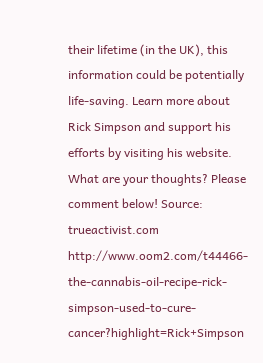their lifetime (in the UK), this information could be potentially life-saving. Learn more about Rick Simpson and support his efforts by visiting his website.  What are your thoughts? Please comment below! Source: trueactivist.com http://www.oom2.com/t44466-the-cannabis-oil-recipe-rick-simpson-used-to-cure-cancer?highlight=Rick+Simpson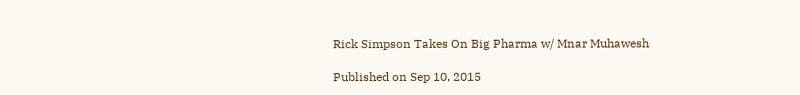Rick Simpson Takes On Big Pharma w/ Mnar Muhawesh

Published on Sep 10, 2015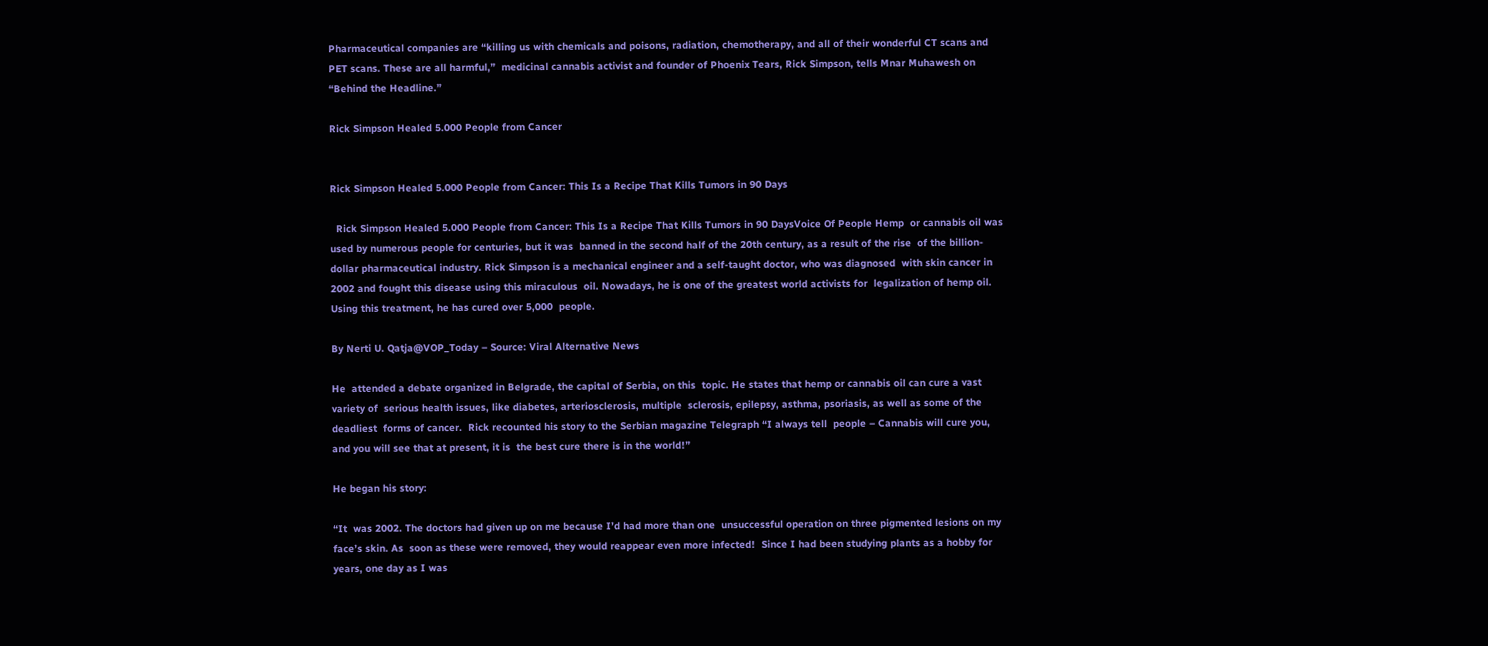Pharmaceutical companies are “killing us with chemicals and poisons, radiation, chemotherapy, and all of their wonderful CT scans and PET scans. These are all harmful,”  medicinal cannabis activist and founder of Phoenix Tears, Rick Simpson, tells Mnar Muhawesh on “Behind the Headline.”

Rick Simpson Healed 5.000 People from Cancer


Rick Simpson Healed 5.000 People from Cancer: This Is a Recipe That Kills Tumors in 90 Days

  Rick Simpson Healed 5.000 People from Cancer: This Is a Recipe That Kills Tumors in 90 DaysVoice Of People Hemp  or cannabis oil was used by numerous people for centuries, but it was  banned in the second half of the 20th century, as a result of the rise  of the billion-dollar pharmaceutical industry. Rick Simpson is a mechanical engineer and a self-taught doctor, who was diagnosed  with skin cancer in 2002 and fought this disease using this miraculous  oil. Nowadays, he is one of the greatest world activists for  legalization of hemp oil. Using this treatment, he has cured over 5,000  people.

By Nerti U. Qatja@VOP_Today – Source: Viral Alternative News

He  attended a debate organized in Belgrade, the capital of Serbia, on this  topic. He states that hemp or cannabis oil can cure a vast variety of  serious health issues, like diabetes, arteriosclerosis, multiple  sclerosis, epilepsy, asthma, psoriasis, as well as some of the deadliest  forms of cancer.  Rick recounted his story to the Serbian magazine Telegraph “I always tell  people – Cannabis will cure you, and you will see that at present, it is  the best cure there is in the world!”

He began his story:

“It  was 2002. The doctors had given up on me because I’d had more than one  unsuccessful operation on three pigmented lesions on my face’s skin. As  soon as these were removed, they would reappear even more infected!  Since I had been studying plants as a hobby for years, one day as I was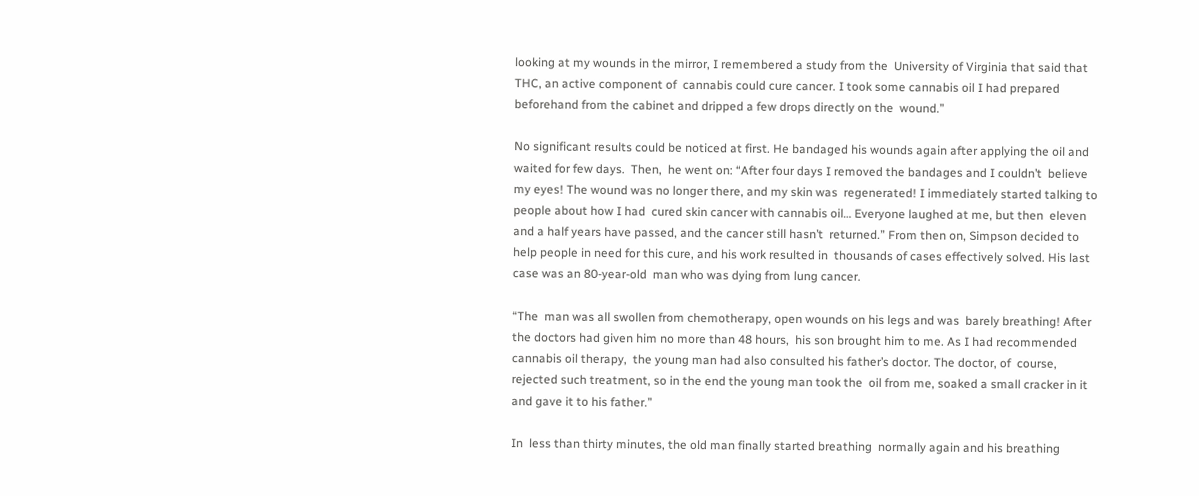looking at my wounds in the mirror, I remembered a study from the  University of Virginia that said that THC, an active component of  cannabis could cure cancer. I took some cannabis oil I had prepared  beforehand from the cabinet and dripped a few drops directly on the  wound.”

No significant results could be noticed at first. He bandaged his wounds again after applying the oil and waited for few days.  Then,  he went on: “After four days I removed the bandages and I couldn’t  believe my eyes! The wound was no longer there, and my skin was  regenerated! I immediately started talking to people about how I had  cured skin cancer with cannabis oil… Everyone laughed at me, but then  eleven and a half years have passed, and the cancer still hasn’t  returned.” From then on, Simpson decided to help people in need for this cure, and his work resulted in  thousands of cases effectively solved. His last case was an 80-year-old  man who was dying from lung cancer.

“The  man was all swollen from chemotherapy, open wounds on his legs and was  barely breathing! After the doctors had given him no more than 48 hours,  his son brought him to me. As I had recommended cannabis oil therapy,  the young man had also consulted his father’s doctor. The doctor, of  course, rejected such treatment, so in the end the young man took the  oil from me, soaked a small cracker in it and gave it to his father.”

In  less than thirty minutes, the old man finally started breathing  normally again and his breathing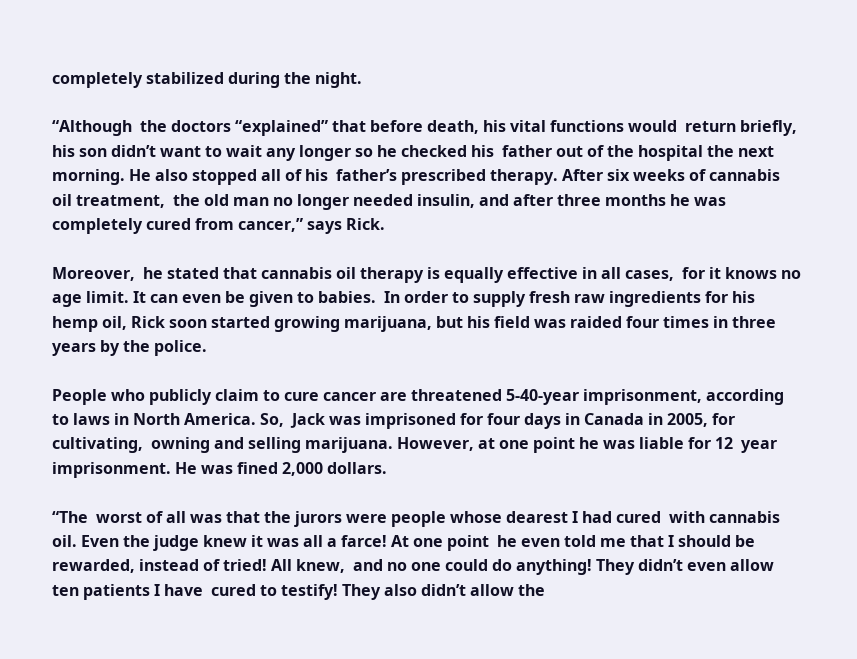completely stabilized during the night.

“Although  the doctors “explained” that before death, his vital functions would  return briefly, his son didn’t want to wait any longer so he checked his  father out of the hospital the next morning. He also stopped all of his  father’s prescribed therapy. After six weeks of cannabis oil treatment,  the old man no longer needed insulin, and after three months he was  completely cured from cancer,” says Rick.

Moreover,  he stated that cannabis oil therapy is equally effective in all cases,  for it knows no age limit. It can even be given to babies.  In order to supply fresh raw ingredients for his hemp oil, Rick soon started growing marijuana, but his field was raided four times in three years by the police.

People who publicly claim to cure cancer are threatened 5-40-year imprisonment, according to laws in North America. So,  Jack was imprisoned for four days in Canada in 2005, for cultivating,  owning and selling marijuana. However, at one point he was liable for 12  year imprisonment. He was fined 2,000 dollars.

“The  worst of all was that the jurors were people whose dearest I had cured  with cannabis oil. Even the judge knew it was all a farce! At one point  he even told me that I should be rewarded, instead of tried! All knew,  and no one could do anything! They didn’t even allow ten patients I have  cured to testify! They also didn’t allow the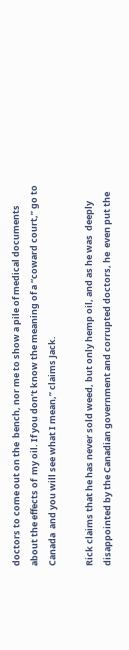doctors to come out on the  bench, nor me to show a pile of medical documents about the effects of  my oil. If you don’t know the meaning of a “coward court,” go to Canada  and you will see what I mean,” claims Jack.

Rick claims that he has never sold weed, but only hemp oil, and as he was  deeply disappointed by the Canadian government and corrupted doctors, he  even put the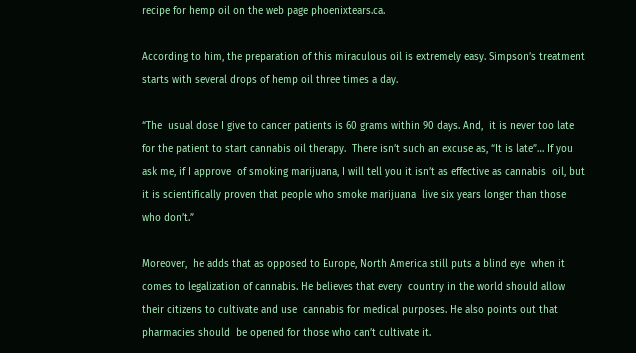recipe for hemp oil on the web page phoenixtears.ca.

According to him, the preparation of this miraculous oil is extremely easy. Simpson’s treatment starts with several drops of hemp oil three times a day.

“The  usual dose I give to cancer patients is 60 grams within 90 days. And,  it is never too late for the patient to start cannabis oil therapy.  There isn’t such an excuse as, “It is late”… If you ask me, if I approve  of smoking marijuana, I will tell you it isn’t as effective as cannabis  oil, but it is scientifically proven that people who smoke marijuana  live six years longer than those who don’t.”

Moreover,  he adds that as opposed to Europe, North America still puts a blind eye  when it comes to legalization of cannabis. He believes that every  country in the world should allow their citizens to cultivate and use  cannabis for medical purposes. He also points out that pharmacies should  be opened for those who can’t cultivate it.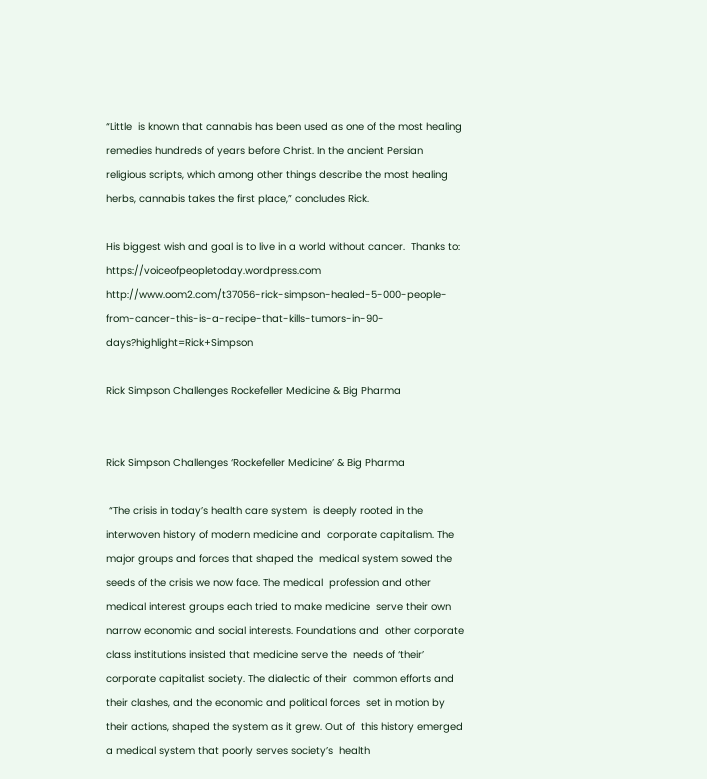“Little  is known that cannabis has been used as one of the most healing  remedies hundreds of years before Christ. In the ancient Persian  religious scripts, which among other things describe the most healing  herbs, cannabis takes the first place,” concludes Rick.

His biggest wish and goal is to live in a world without cancer.  Thanks to: https://voiceofpeopletoday.wordpress.com http://www.oom2.com/t37056-rick-simpson-healed-5-000-people-from-cancer-this-is-a-recipe-that-kills-tumors-in-90-days?highlight=Rick+Simpson

Rick Simpson Challenges Rockefeller Medicine & Big Pharma


Rick Simpson Challenges ‘Rockefeller Medicine’ & Big Pharma

 “The crisis in today’s health care system  is deeply rooted in the interwoven history of modern medicine and  corporate capitalism. The major groups and forces that shaped the  medical system sowed the seeds of the crisis we now face. The medical  profession and other medical interest groups each tried to make medicine  serve their own narrow economic and social interests. Foundations and  other corporate class institutions insisted that medicine serve the  needs of ‘their’ corporate capitalist society. The dialectic of their  common efforts and their clashes, and the economic and political forces  set in motion by their actions, shaped the system as it grew. Out of  this history emerged a medical system that poorly serves society’s  health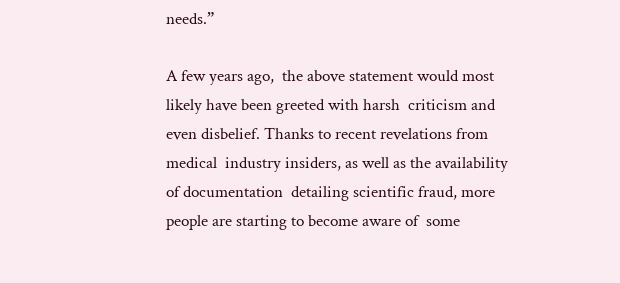needs.”

A few years ago,  the above statement would most likely have been greeted with harsh  criticism and even disbelief. Thanks to recent revelations from medical  industry insiders, as well as the availability of documentation  detailing scientific fraud, more people are starting to become aware of  some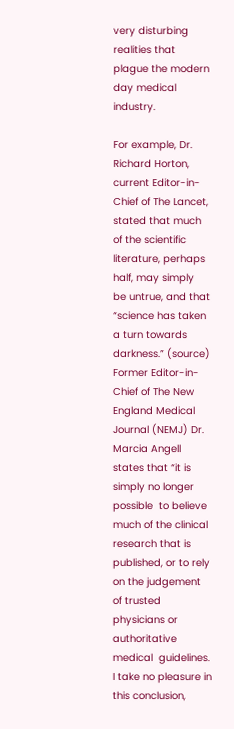very disturbing realities that plague the modern day medical  industry.

For example, Dr. Richard Horton, current Editor-in-Chief of The Lancet, stated that much of the scientific literature, perhaps half, may simply  be untrue, and that “science has taken a turn towards darkness.” (source) Former Editor-in-Chief of The New England Medical Journal (NEMJ) Dr. Marcia Angell states that “it is simply no longer possible  to believe much of the clinical research that is published, or to rely  on the judgement of trusted physicians or authoritative medical  guidelines. I take no pleasure in this conclusion,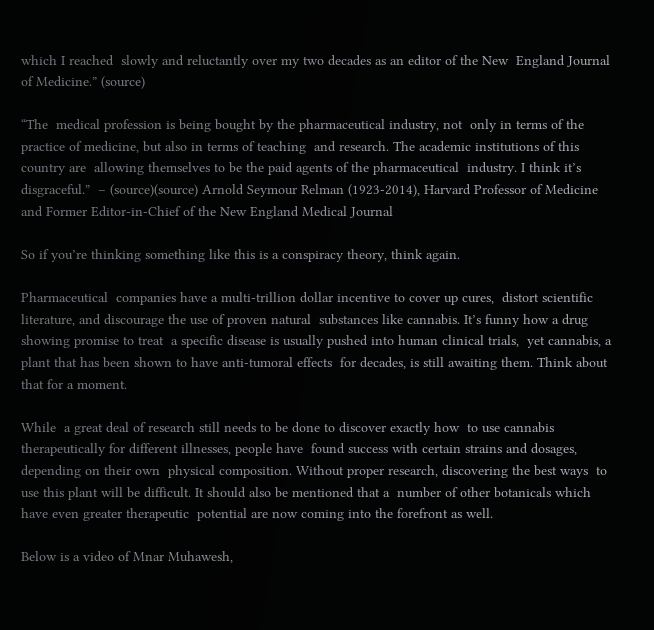which I reached  slowly and reluctantly over my two decades as an editor of the New  England Journal of Medicine.” (source)

“The  medical profession is being bought by the pharmaceutical industry, not  only in terms of the practice of medicine, but also in terms of teaching  and research. The academic institutions of this country are  allowing themselves to be the paid agents of the pharmaceutical  industry. I think it’s disgraceful.”  – (source)(source) Arnold Seymour Relman (1923-2014), Harvard Professor of Medicine and Former Editor-in-Chief of the New England Medical Journal

So if you’re thinking something like this is a conspiracy theory, think again.

Pharmaceutical  companies have a multi-trillion dollar incentive to cover up cures,  distort scientific literature, and discourage the use of proven natural  substances like cannabis. It’s funny how a drug showing promise to treat  a specific disease is usually pushed into human clinical trials,  yet cannabis, a plant that has been shown to have anti-tumoral effects  for decades, is still awaiting them. Think about that for a moment.

While  a great deal of research still needs to be done to discover exactly how  to use cannabis therapeutically for different illnesses, people have  found success with certain strains and dosages, depending on their own  physical composition. Without proper research, discovering the best ways  to use this plant will be difficult. It should also be mentioned that a  number of other botanicals which have even greater therapeutic  potential are now coming into the forefront as well.

Below is a video of Mnar Muhawesh,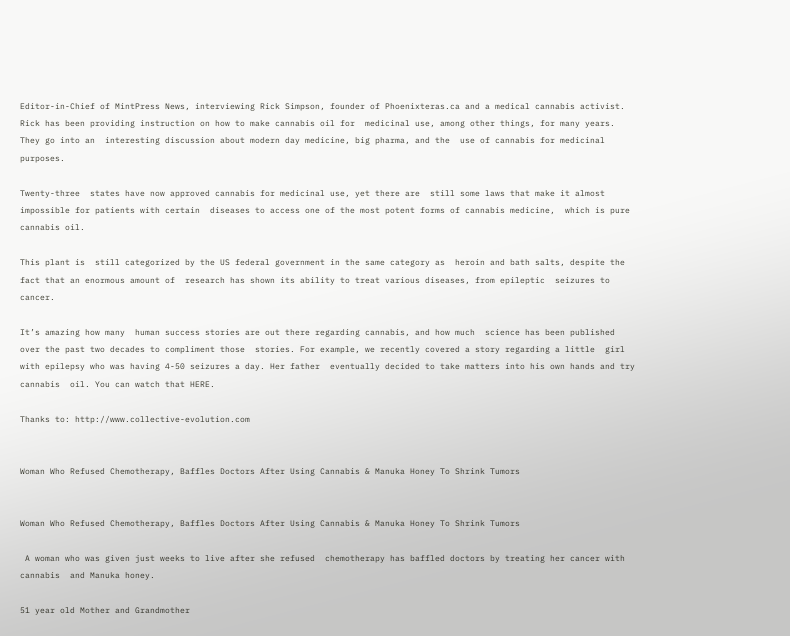Editor-in-Chief of MintPress News, interviewing Rick Simpson, founder of Phoenixteras.ca and a medical cannabis activist. Rick has been providing instruction on how to make cannabis oil for  medicinal use, among other things, for many years. They go into an  interesting discussion about modern day medicine, big pharma, and the  use of cannabis for medicinal purposes.

Twenty-three  states have now approved cannabis for medicinal use, yet there are  still some laws that make it almost impossible for patients with certain  diseases to access one of the most potent forms of cannabis medicine,  which is pure cannabis oil.

This plant is  still categorized by the US federal government in the same category as  heroin and bath salts, despite the fact that an enormous amount of  research has shown its ability to treat various diseases, from epileptic  seizures to cancer.

It’s amazing how many  human success stories are out there regarding cannabis, and how much  science has been published over the past two decades to compliment those  stories. For example, we recently covered a story regarding a little  girl with epilepsy who was having 4-50 seizures a day. Her father  eventually decided to take matters into his own hands and try cannabis  oil. You can watch that HERE.

Thanks to: http://www.collective-evolution.com


Woman Who Refused Chemotherapy, Baffles Doctors After Using Cannabis & Manuka Honey To Shrink Tumors


Woman Who Refused Chemotherapy, Baffles Doctors After Using Cannabis & Manuka Honey To Shrink Tumors

 A woman who was given just weeks to live after she refused  chemotherapy has baffled doctors by treating her cancer with cannabis  and Manuka honey.

51 year old Mother and Grandmother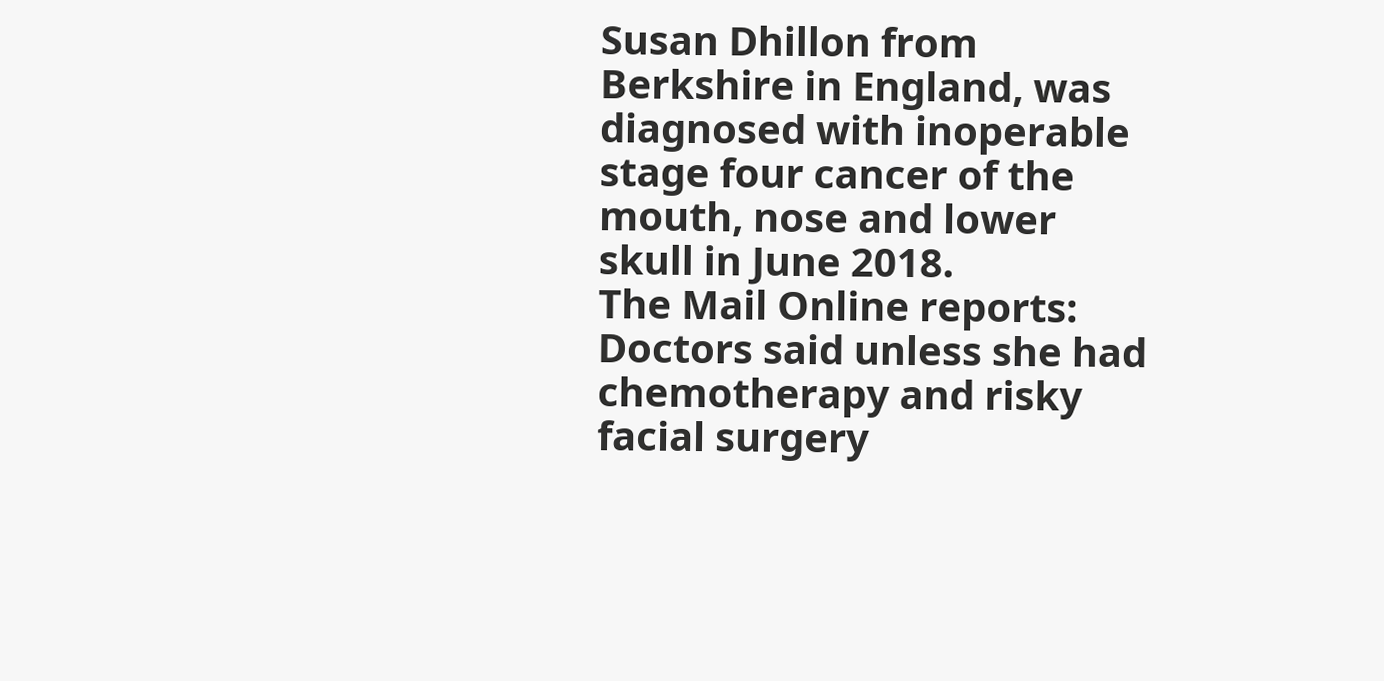Susan Dhillon from Berkshire in England, was diagnosed with inoperable  stage four cancer of the mouth, nose and lower skull in June 2018.
The Mail Online reports: Doctors said unless she had chemotherapy and risky facial surgery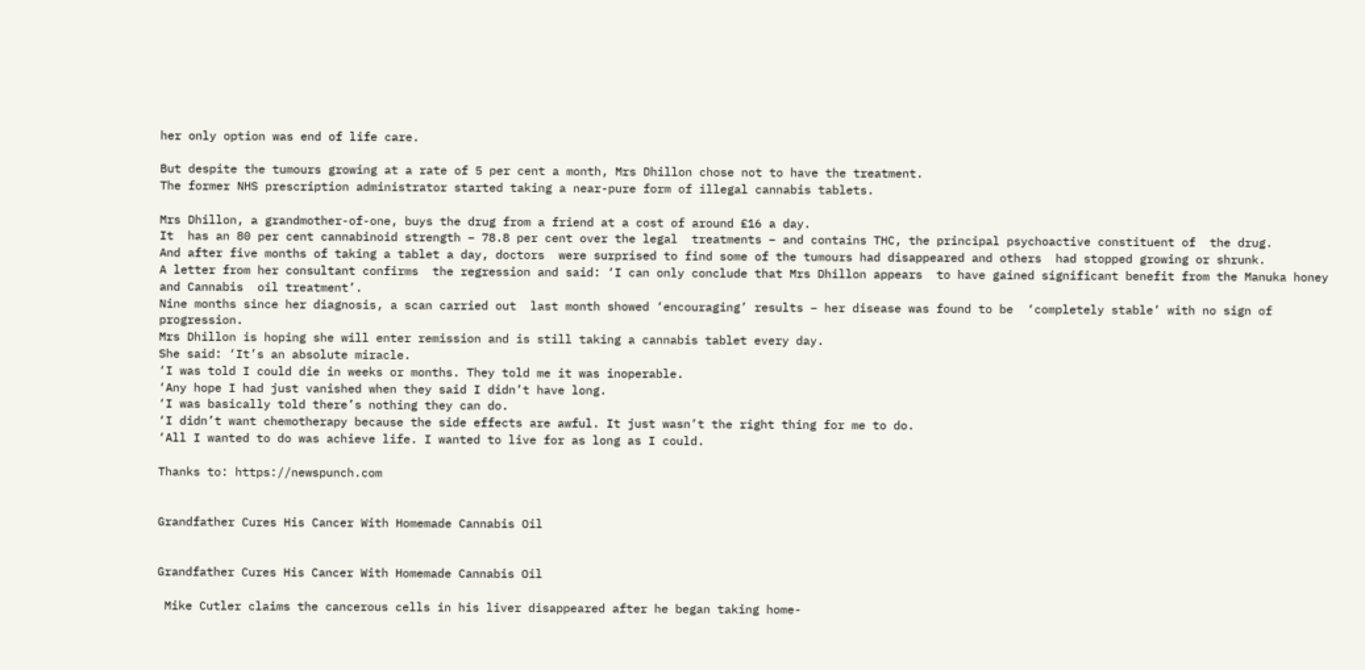her only option was end of life care.

But despite the tumours growing at a rate of 5 per cent a month, Mrs Dhillon chose not to have the treatment.
The former NHS prescription administrator started taking a near-pure form of illegal cannabis tablets.

Mrs Dhillon, a grandmother-of-one, buys the drug from a friend at a cost of around £16 a day.
It  has an 80 per cent cannabinoid strength – 78.8 per cent over the legal  treatments – and contains THC, the principal psychoactive constituent of  the drug.
And after five months of taking a tablet a day, doctors  were surprised to find some of the tumours had disappeared and others  had stopped growing or shrunk.
A letter from her consultant confirms  the regression and said: ‘I can only conclude that Mrs Dhillon appears  to have gained significant benefit from the Manuka honey and Cannabis  oil treatment’.
Nine months since her diagnosis, a scan carried out  last month showed ‘encouraging’ results – her disease was found to be  ‘completely stable’ with no sign of progression.
Mrs Dhillon is hoping she will enter remission and is still taking a cannabis tablet every day.
She said: ‘It’s an absolute miracle.
‘I was told I could die in weeks or months. They told me it was inoperable.
‘Any hope I had just vanished when they said I didn’t have long.
‘I was basically told there’s nothing they can do.
‘I didn’t want chemotherapy because the side effects are awful. It just wasn’t the right thing for me to do.
‘All I wanted to do was achieve life. I wanted to live for as long as I could.

Thanks to: https://newspunch.com


Grandfather Cures His Cancer With Homemade Cannabis Oil


Grandfather Cures His Cancer With Homemade Cannabis Oil

 Mike Cutler claims the cancerous cells in his liver disappeared after he began taking home-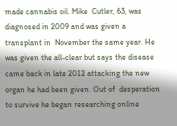made cannabis oil. Mike  Cutler, 63, was diagnosed in 2009 and was given a transplant in  November the same year. He was given the all-clear but says the disease  came back in late 2012 attacking the new organ he had been given. Out of  desperation to survive he began researching online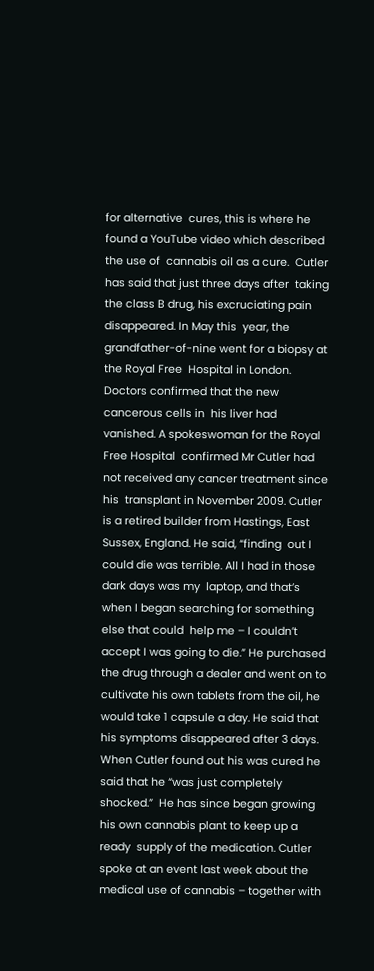for alternative  cures, this is where he found a YouTube video which described the use of  cannabis oil as a cure.  Cutler has said that just three days after  taking the class B drug, his excruciating pain disappeared. In May this  year, the grandfather-of-nine went for a biopsy at the Royal Free  Hospital in London. Doctors confirmed that the new cancerous cells in  his liver had vanished. A spokeswoman for the Royal Free Hospital  confirmed Mr Cutler had not received any cancer treatment since his  transplant in November 2009. Cutler is a retired builder from Hastings, East Sussex, England. He said, “finding  out I could die was terrible. All I had in those dark days was my  laptop, and that’s when I began searching for something else that could  help me – I couldn’t accept I was going to die.” He purchased the drug through a dealer and went on to cultivate his own tablets from the oil, he would take 1 capsule a day. He said that his symptoms disappeared after 3 days. When Cutler found out his was cured he said that he “was just completely shocked.”  He has since began growing his own cannabis plant to keep up a ready  supply of the medication. Cutler spoke at an event last week about the  medical use of cannabis – together with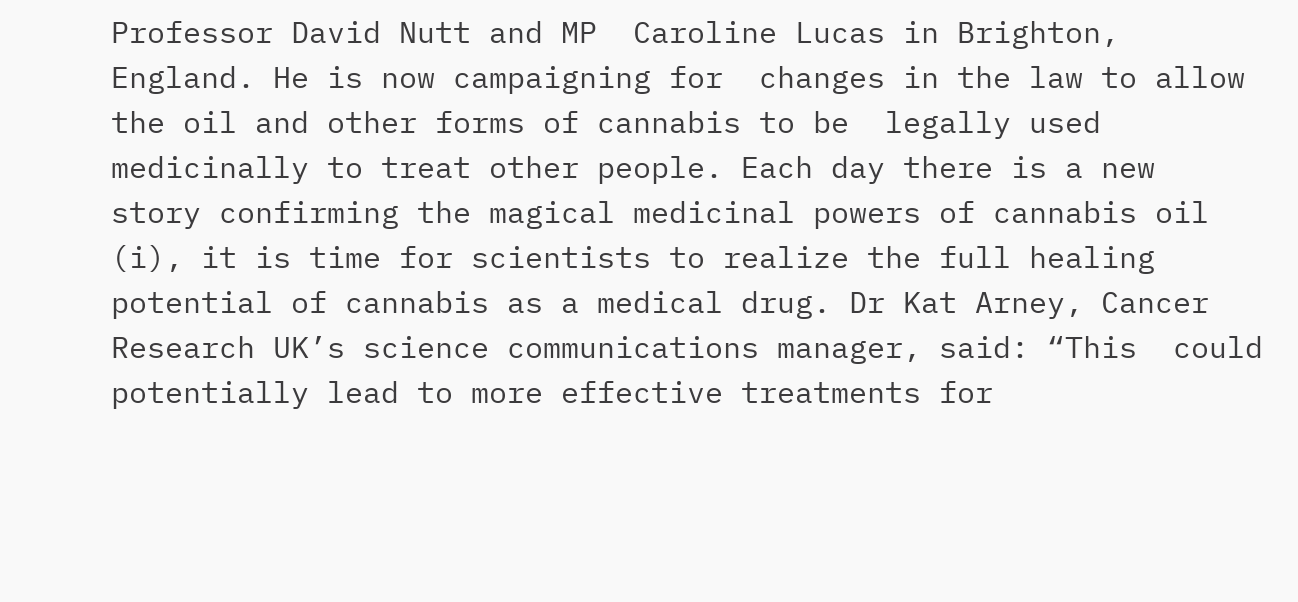Professor David Nutt and MP  Caroline Lucas in Brighton, England. He is now campaigning for  changes in the law to allow the oil and other forms of cannabis to be  legally used medicinally to treat other people. Each day there is a new  story confirming the magical medicinal powers of cannabis oil (i), it is time for scientists to realize the full healing potential of cannabis as a medical drug. Dr Kat Arney, Cancer Research UK’s science communications manager, said: “This  could potentially lead to more effective treatments for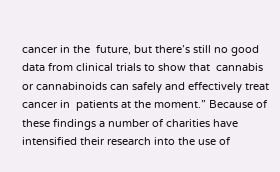cancer in the  future, but there’s still no good data from clinical trials to show that  cannabis or cannabinoids can safely and effectively treat cancer in  patients at the moment.” Because of these findings a number of charities have intensified their research into the use of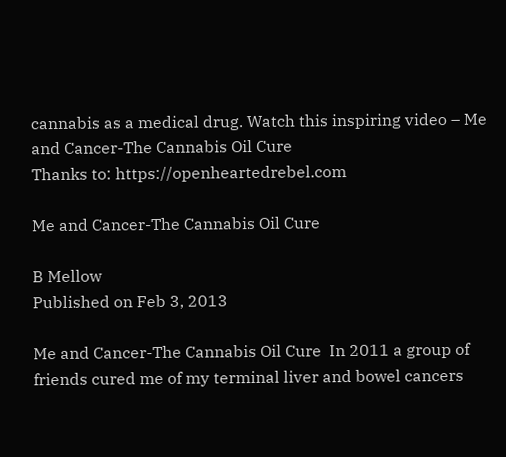cannabis as a medical drug. Watch this inspiring video – Me and Cancer-The Cannabis Oil Cure
Thanks to: https://openheartedrebel.com

Me and Cancer-The Cannabis Oil Cure

B Mellow
Published on Feb 3, 2013

Me and Cancer-The Cannabis Oil Cure  In 2011 a group of friends cured me of my terminal liver and bowel cancers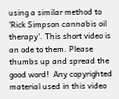using a similar method to 'Rick Simpson cannabis oil therapy'. This short video is an ode to them. Please thumbs up and spread the good word!  Any copyrighted material used in this video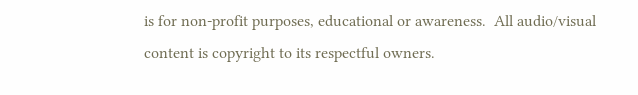is for non-profit purposes, educational or awareness.  All audio/visual content is copyright to its respectful owners.